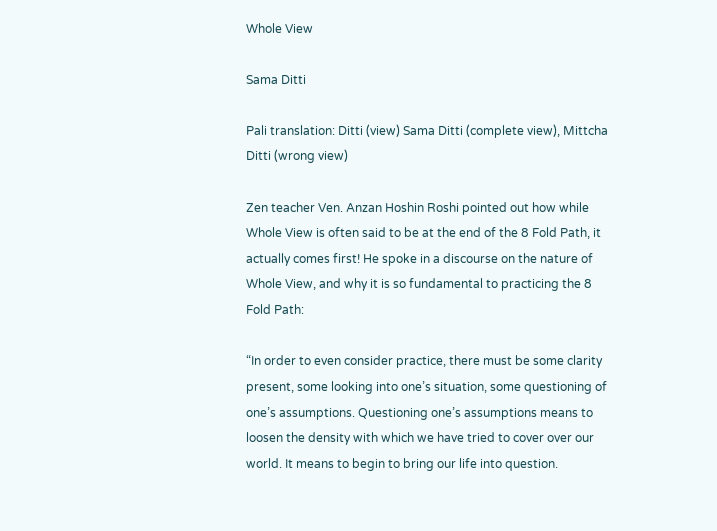Whole View

Sama Ditti

Pali translation: Ditti (view) Sama Ditti (complete view), Mittcha Ditti (wrong view)

Zen teacher Ven. Anzan Hoshin Roshi pointed out how while Whole View is often said to be at the end of the 8 Fold Path, it actually comes first! He spoke in a discourse on the nature of Whole View, and why it is so fundamental to practicing the 8 Fold Path:

“In order to even consider practice, there must be some clarity present, some looking into one’s situation, some questioning of one’s assumptions. Questioning one’s assumptions means to loosen the density with which we have tried to cover over our world. It means to begin to bring our life into question.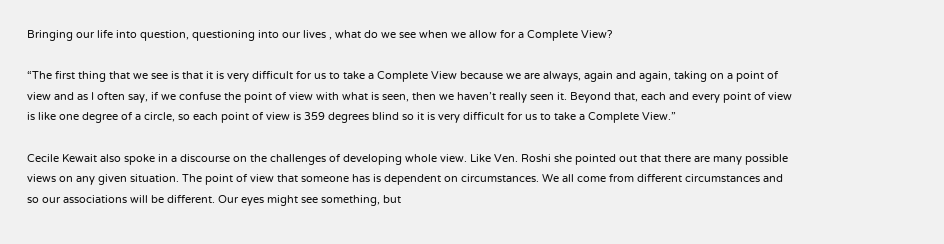Bringing our life into question, questioning into our lives , what do we see when we allow for a Complete View?

“The first thing that we see is that it is very difficult for us to take a Complete View because we are always, again and again, taking on a point of view and as I often say, if we confuse the point of view with what is seen, then we haven’t really seen it. Beyond that, each and every point of view is like one degree of a circle, so each point of view is 359 degrees blind so it is very difficult for us to take a Complete View.”

Cecile Kewait also spoke in a discourse on the challenges of developing whole view. Like Ven. Roshi she pointed out that there are many possible views on any given situation. The point of view that someone has is dependent on circumstances. We all come from different circumstances and so our associations will be different. Our eyes might see something, but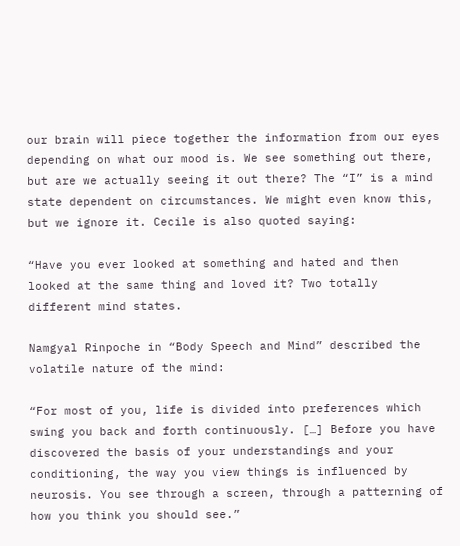our brain will piece together the information from our eyes depending on what our mood is. We see something out there, but are we actually seeing it out there? The “I” is a mind state dependent on circumstances. We might even know this, but we ignore it. Cecile is also quoted saying:

“Have you ever looked at something and hated and then looked at the same thing and loved it? Two totally different mind states.

Namgyal Rinpoche in “Body Speech and Mind” described the volatile nature of the mind:

“For most of you, life is divided into preferences which swing you back and forth continuously. […] Before you have discovered the basis of your understandings and your conditioning, the way you view things is influenced by neurosis. You see through a screen, through a patterning of how you think you should see.”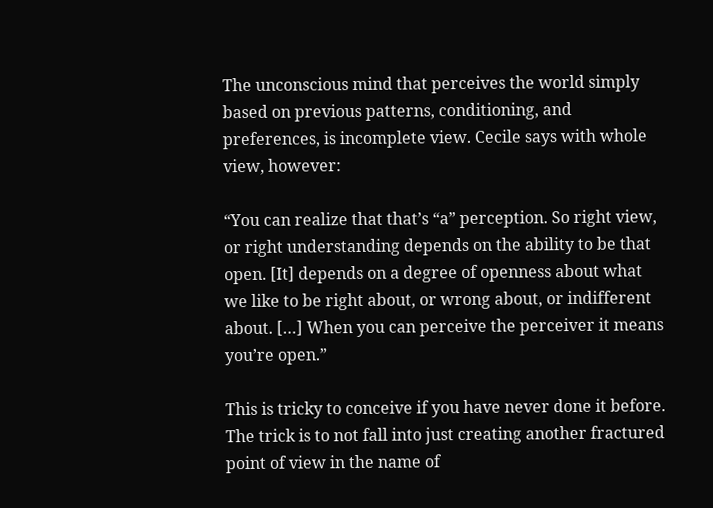The unconscious mind that perceives the world simply based on previous patterns, conditioning, and preferences, is incomplete view. Cecile says with whole view, however:

“You can realize that that’s “a” perception. So right view, or right understanding depends on the ability to be that open. [It] depends on a degree of openness about what we like to be right about, or wrong about, or indifferent about. […] When you can perceive the perceiver it means you’re open.”

This is tricky to conceive if you have never done it before. The trick is to not fall into just creating another fractured point of view in the name of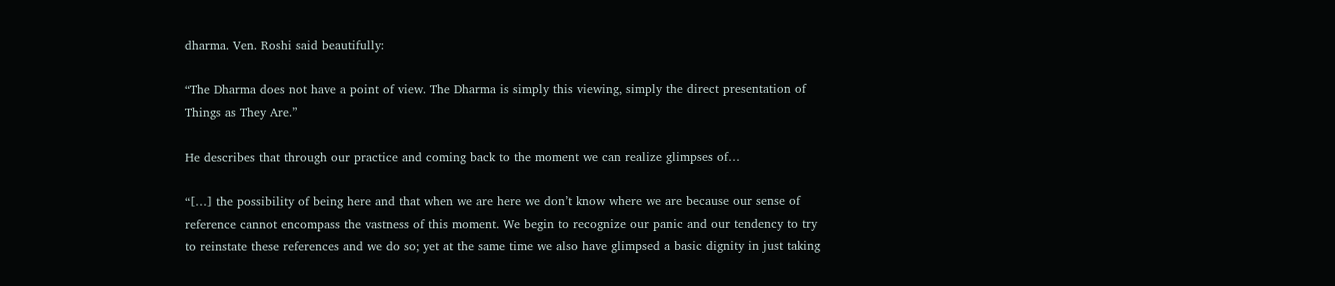dharma. Ven. Roshi said beautifully:

“The Dharma does not have a point of view. The Dharma is simply this viewing, simply the direct presentation of Things as They Are.”

He describes that through our practice and coming back to the moment we can realize glimpses of…

“[…] the possibility of being here and that when we are here we don’t know where we are because our sense of reference cannot encompass the vastness of this moment. We begin to recognize our panic and our tendency to try to reinstate these references and we do so; yet at the same time we also have glimpsed a basic dignity in just taking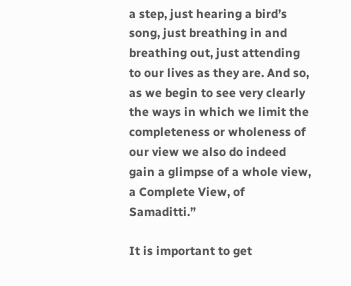a step, just hearing a bird’s song, just breathing in and breathing out, just attending to our lives as they are. And so, as we begin to see very clearly the ways in which we limit the completeness or wholeness of our view we also do indeed gain a glimpse of a whole view, a Complete View, of Samaditti.”

It is important to get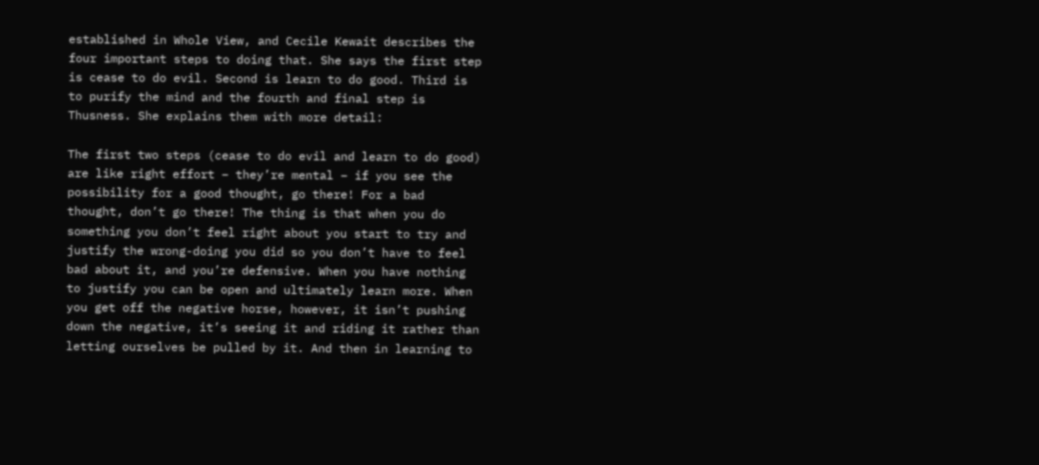established in Whole View, and Cecile Kewait describes the four important steps to doing that. She says the first step is cease to do evil. Second is learn to do good. Third is to purify the mind and the fourth and final step is Thusness. She explains them with more detail:

The first two steps (cease to do evil and learn to do good) are like right effort – they’re mental – if you see the possibility for a good thought, go there! For a bad thought, don’t go there! The thing is that when you do something you don’t feel right about you start to try and justify the wrong-doing you did so you don’t have to feel bad about it, and you’re defensive. When you have nothing to justify you can be open and ultimately learn more. When you get off the negative horse, however, it isn’t pushing down the negative, it’s seeing it and riding it rather than letting ourselves be pulled by it. And then in learning to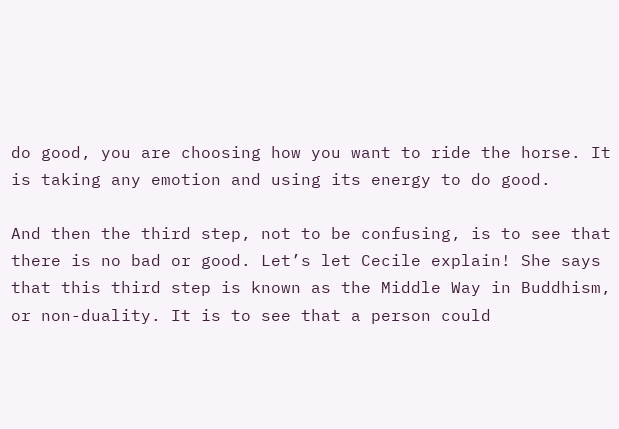do good, you are choosing how you want to ride the horse. It is taking any emotion and using its energy to do good.

And then the third step, not to be confusing, is to see that there is no bad or good. Let’s let Cecile explain! She says that this third step is known as the Middle Way in Buddhism, or non-duality. It is to see that a person could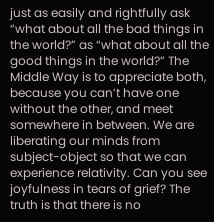just as easily and rightfully ask “what about all the bad things in the world?” as “what about all the good things in the world?” The Middle Way is to appreciate both, because you can’t have one without the other, and meet somewhere in between. We are liberating our minds from subject-object so that we can experience relativity. Can you see joyfulness in tears of grief? The truth is that there is no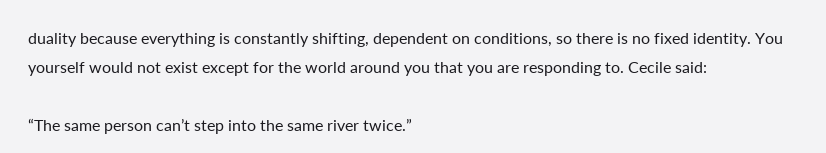duality because everything is constantly shifting, dependent on conditions, so there is no fixed identity. You yourself would not exist except for the world around you that you are responding to. Cecile said:

“The same person can’t step into the same river twice.”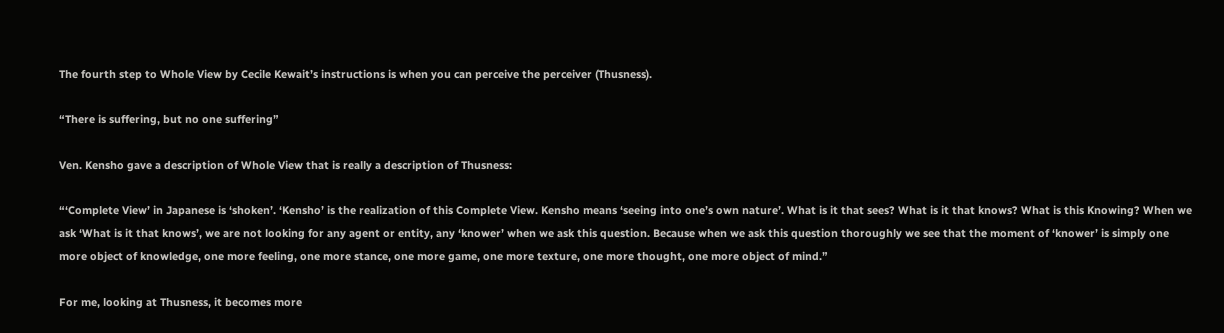The fourth step to Whole View by Cecile Kewait’s instructions is when you can perceive the perceiver (Thusness).

“There is suffering, but no one suffering”

Ven. Kensho gave a description of Whole View that is really a description of Thusness:

“‘Complete View’ in Japanese is ‘shoken’. ‘Kensho’ is the realization of this Complete View. Kensho means ‘seeing into one’s own nature’. What is it that sees? What is it that knows? What is this Knowing? When we ask ‘What is it that knows’, we are not looking for any agent or entity, any ‘knower’ when we ask this question. Because when we ask this question thoroughly we see that the moment of ‘knower’ is simply one more object of knowledge, one more feeling, one more stance, one more game, one more texture, one more thought, one more object of mind.”

For me, looking at Thusness, it becomes more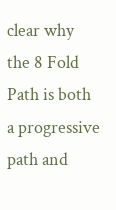clear why the 8 Fold Path is both a progressive path and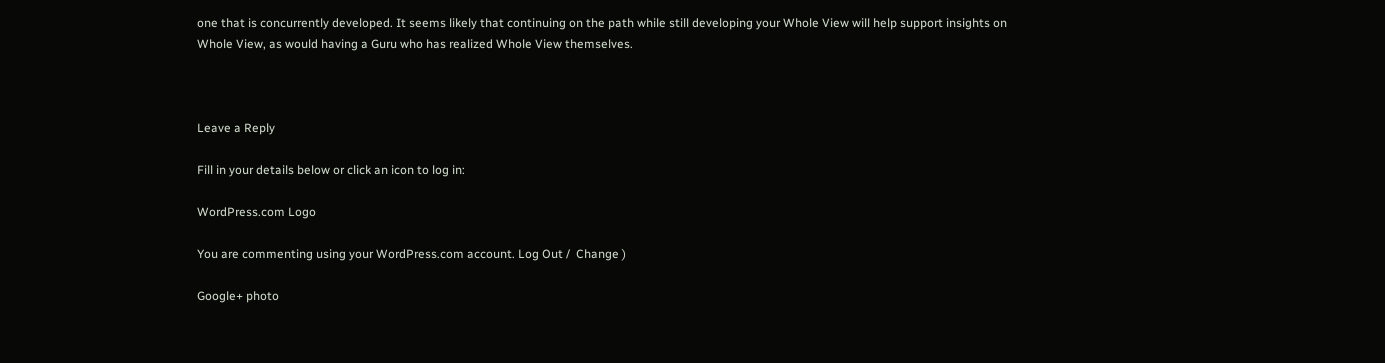one that is concurrently developed. It seems likely that continuing on the path while still developing your Whole View will help support insights on Whole View, as would having a Guru who has realized Whole View themselves.



Leave a Reply

Fill in your details below or click an icon to log in:

WordPress.com Logo

You are commenting using your WordPress.com account. Log Out /  Change )

Google+ photo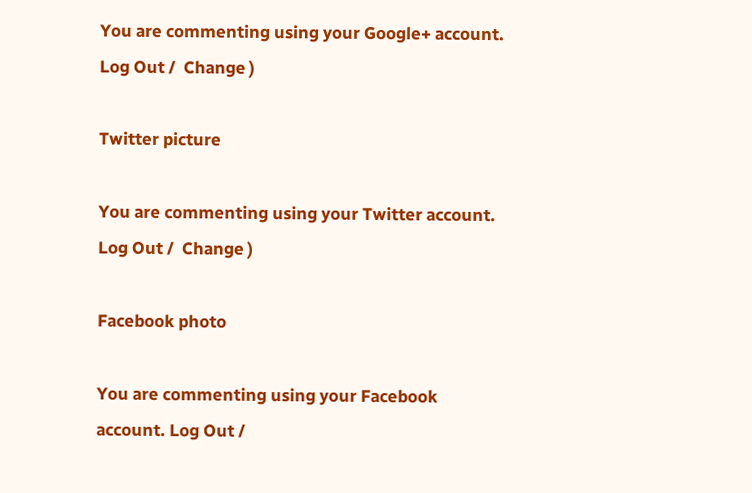You are commenting using your Google+ account. Log Out /  Change )

Twitter picture

You are commenting using your Twitter account. Log Out /  Change )

Facebook photo

You are commenting using your Facebook account. Log Out /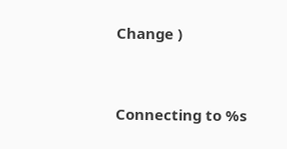Change )


Connecting to %s